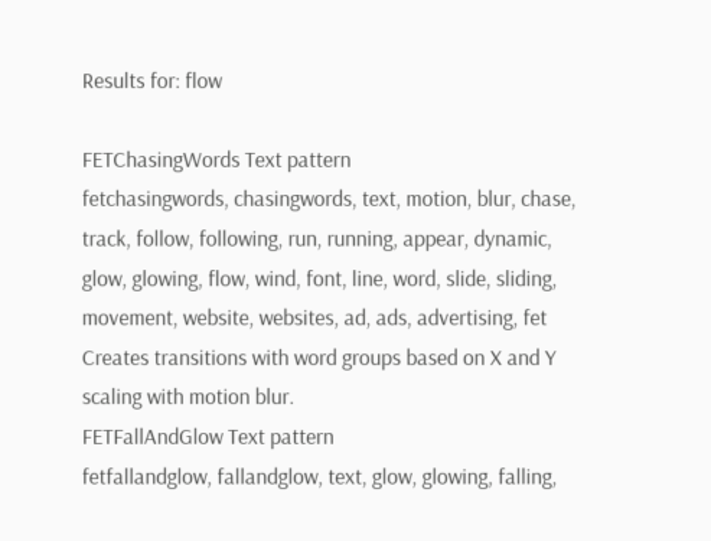Results for: flow

FETChasingWords Text pattern
fetchasingwords, chasingwords, text, motion, blur, chase, track, follow, following, run, running, appear, dynamic, glow, glowing, flow, wind, font, line, word, slide, sliding, movement, website, websites, ad, ads, advertising, fet Creates transitions with word groups based on X and Y scaling with motion blur.
FETFallAndGlow Text pattern
fetfallandglow, fallandglow, text, glow, glowing, falling,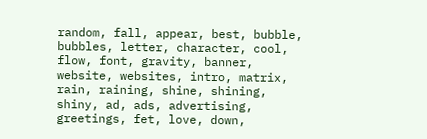random, fall, appear, best, bubble, bubbles, letter, character, cool, flow, font, gravity, banner, website, websites, intro, matrix, rain, raining, shine, shining, shiny, ad, ads, advertising, greetings, fet, love, down,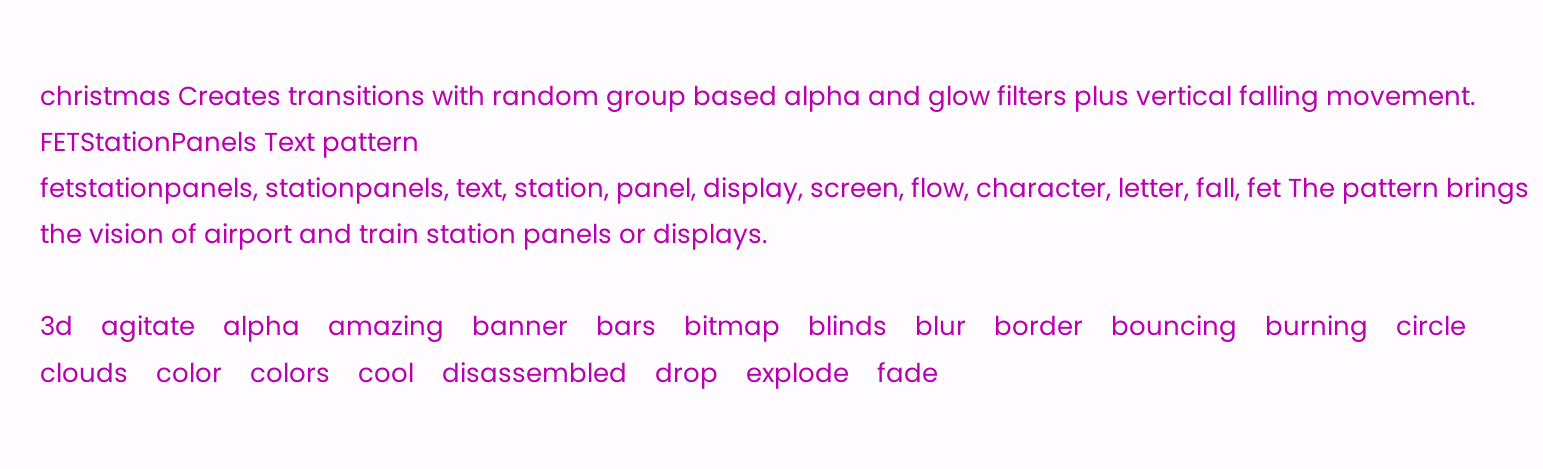christmas Creates transitions with random group based alpha and glow filters plus vertical falling movement.
FETStationPanels Text pattern
fetstationpanels, stationpanels, text, station, panel, display, screen, flow, character, letter, fall, fet The pattern brings the vision of airport and train station panels or displays.

3d    agitate    alpha    amazing    banner    bars    bitmap    blinds    blur    border    bouncing    burning    circle    clouds    color    colors    cool    disassembled    drop    explode    fade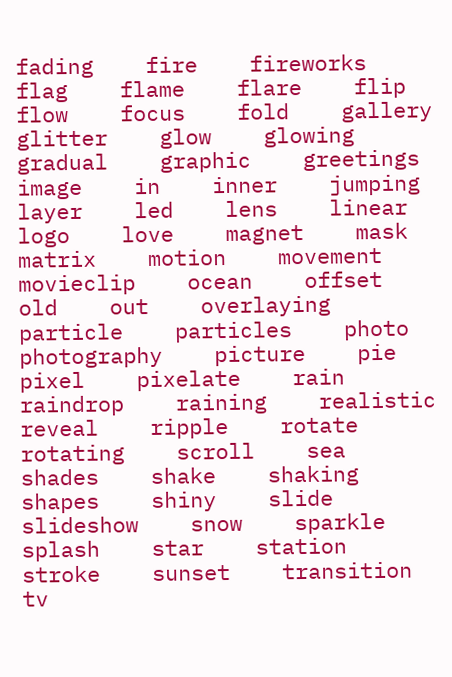fading    fire    fireworks    flag    flame    flare    flip    flow    focus    fold    gallery    glitter    glow    glowing    gradual    graphic    greetings    image    in    inner    jumping    layer    led    lens    linear    logo    love    magnet    mask    matrix    motion    movement    movieclip    ocean    offset    old    out    overlaying    particle    particles    photo    photography    picture    pie    pixel    pixelate    rain    raindrop    raining    realistic    reveal    ripple    rotate    rotating    scroll    sea    shades    shake    shaking    shapes    shiny    slide    slideshow    snow    sparkle    splash    star    station    stroke    sunset    transition    tv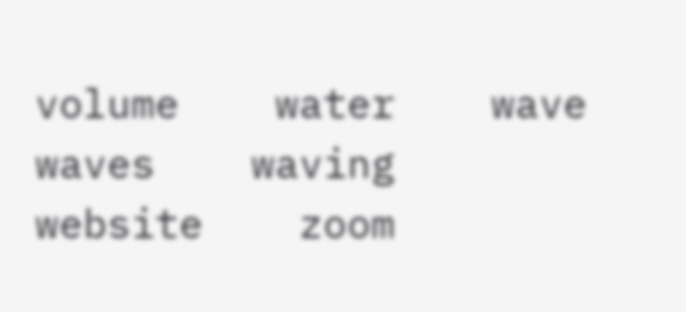volume    water    wave    waves    waving    website    zoom